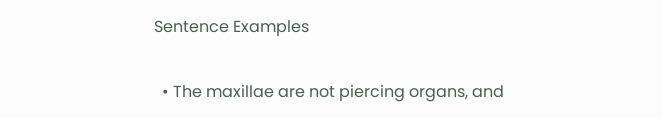Sentence Examples

  • The maxillae are not piercing organs, and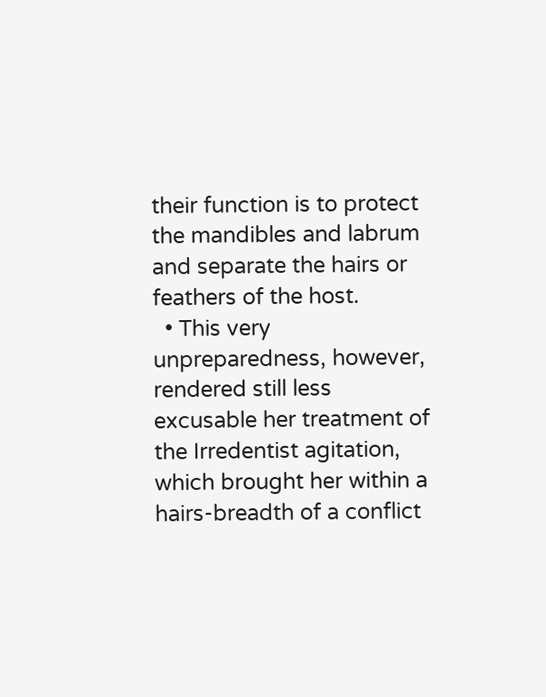their function is to protect the mandibles and labrum and separate the hairs or feathers of the host.
  • This very unpreparedness, however, rendered still less excusable her treatment of the Irredentist agitation, which brought her within a hairs-breadth of a conflict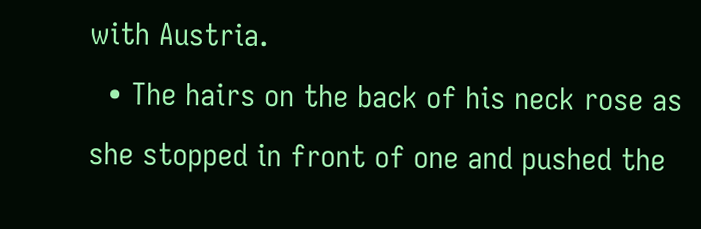with Austria.
  • The hairs on the back of his neck rose as she stopped in front of one and pushed the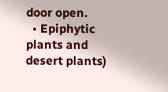door open.
  • Epiphytic plants and desert plants)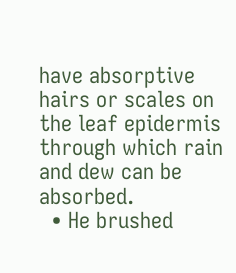have absorptive hairs or scales on the leaf epidermis through which rain and dew can be absorbed.
  • He brushed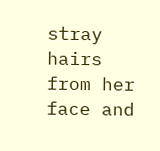stray hairs from her face and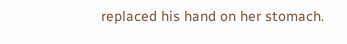replaced his hand on her stomach.